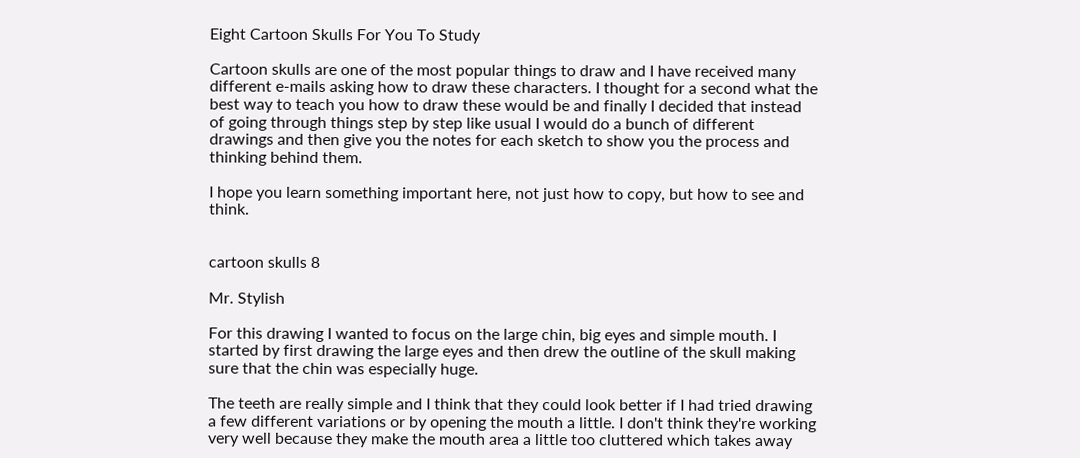Eight Cartoon Skulls For You To Study

Cartoon skulls are one of the most popular things to draw and I have received many different e-mails asking how to draw these characters. I thought for a second what the best way to teach you how to draw these would be and finally I decided that instead of going through things step by step like usual I would do a bunch of different drawings and then give you the notes for each sketch to show you the process and thinking behind them.

I hope you learn something important here, not just how to copy, but how to see and think.


cartoon skulls 8

Mr. Stylish

For this drawing I wanted to focus on the large chin, big eyes and simple mouth. I started by first drawing the large eyes and then drew the outline of the skull making sure that the chin was especially huge.

The teeth are really simple and I think that they could look better if I had tried drawing a few different variations or by opening the mouth a little. I don't think they're working very well because they make the mouth area a little too cluttered which takes away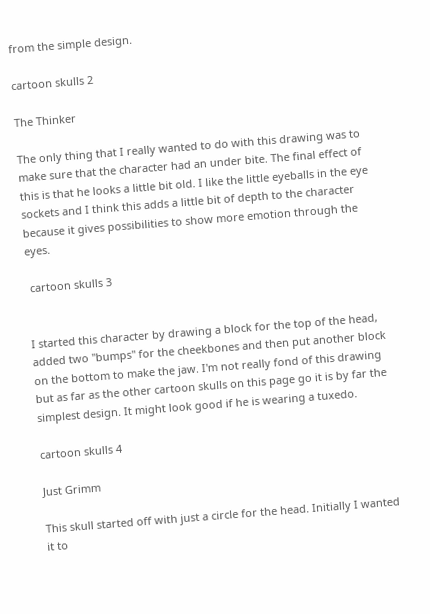from the simple design.

cartoon skulls 2

The Thinker

The only thing that I really wanted to do with this drawing was to make sure that the character had an under bite. The final effect of this is that he looks a little bit old. I like the little eyeballs in the eye sockets and I think this adds a little bit of depth to the character because it gives possibilities to show more emotion through the eyes.

 cartoon skulls 3


I started this character by drawing a block for the top of the head, added two "bumps" for the cheekbones and then put another block on the bottom to make the jaw. I'm not really fond of this drawing but as far as the other cartoon skulls on this page go it is by far the simplest design. It might look good if he is wearing a tuxedo.

cartoon skulls 4

Just Grimm

This skull started off with just a circle for the head. Initially I wanted it to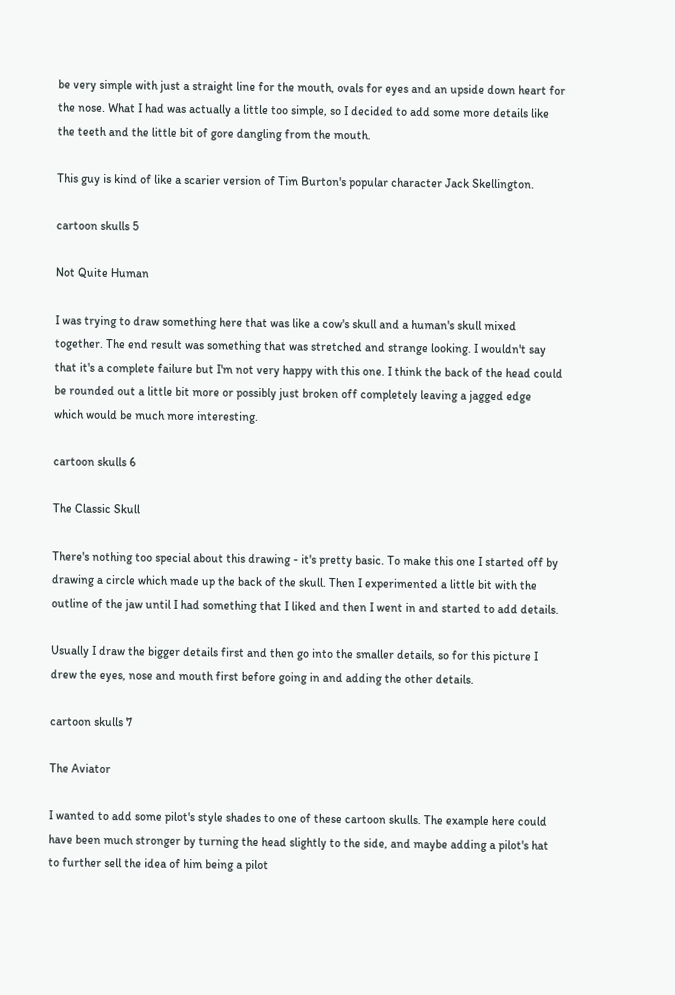be very simple with just a straight line for the mouth, ovals for eyes and an upside down heart for the nose. What I had was actually a little too simple, so I decided to add some more details like the teeth and the little bit of gore dangling from the mouth.

This guy is kind of like a scarier version of Tim Burton's popular character Jack Skellington.

cartoon skulls 5

Not Quite Human

I was trying to draw something here that was like a cow's skull and a human's skull mixed together. The end result was something that was stretched and strange looking. I wouldn't say that it's a complete failure but I'm not very happy with this one. I think the back of the head could be rounded out a little bit more or possibly just broken off completely leaving a jagged edge which would be much more interesting.

cartoon skulls 6

The Classic Skull

There's nothing too special about this drawing - it's pretty basic. To make this one I started off by drawing a circle which made up the back of the skull. Then I experimented a little bit with the outline of the jaw until I had something that I liked and then I went in and started to add details.

Usually I draw the bigger details first and then go into the smaller details, so for this picture I drew the eyes, nose and mouth first before going in and adding the other details.

cartoon skulls 7

The Aviator

I wanted to add some pilot's style shades to one of these cartoon skulls. The example here could have been much stronger by turning the head slightly to the side, and maybe adding a pilot's hat to further sell the idea of him being a pilot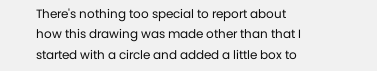There's nothing too special to report about how this drawing was made other than that I started with a circle and added a little box to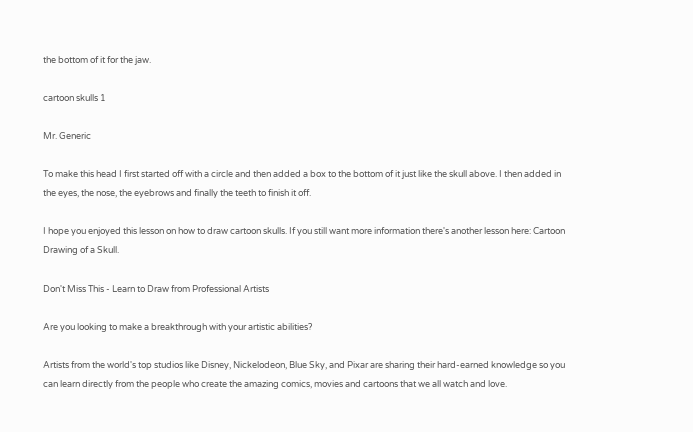the bottom of it for the jaw.

cartoon skulls 1

Mr. Generic

To make this head I first started off with a circle and then added a box to the bottom of it just like the skull above. I then added in the eyes, the nose, the eyebrows and finally the teeth to finish it off.

I hope you enjoyed this lesson on how to draw cartoon skulls. If you still want more information there's another lesson here: Cartoon Drawing of a Skull.

Don't Miss This - Learn to Draw from Professional Artists

Are you looking to make a breakthrough with your artistic abilities?

Artists from the world's top studios like Disney, Nickelodeon, Blue Sky, and Pixar are sharing their hard-earned knowledge so you can learn directly from the people who create the amazing comics, movies and cartoons that we all watch and love.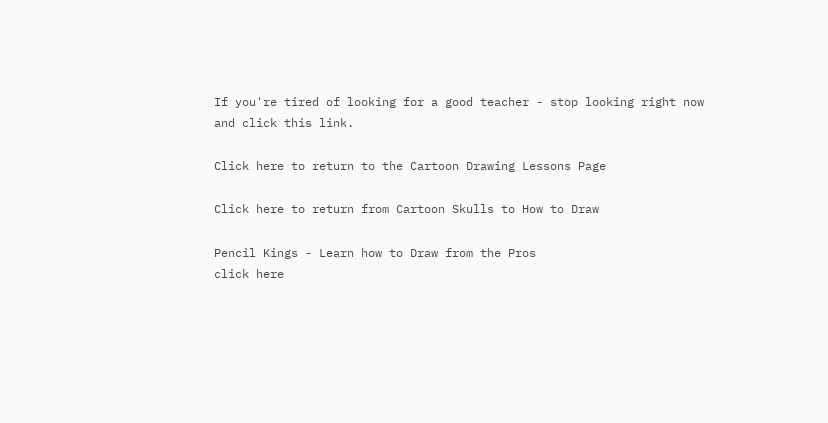If you're tired of looking for a good teacher - stop looking right now and click this link.

Click here to return to the Cartoon Drawing Lessons Page

Click here to return from Cartoon Skulls to How to Draw

Pencil Kings - Learn how to Draw from the Pros
click here